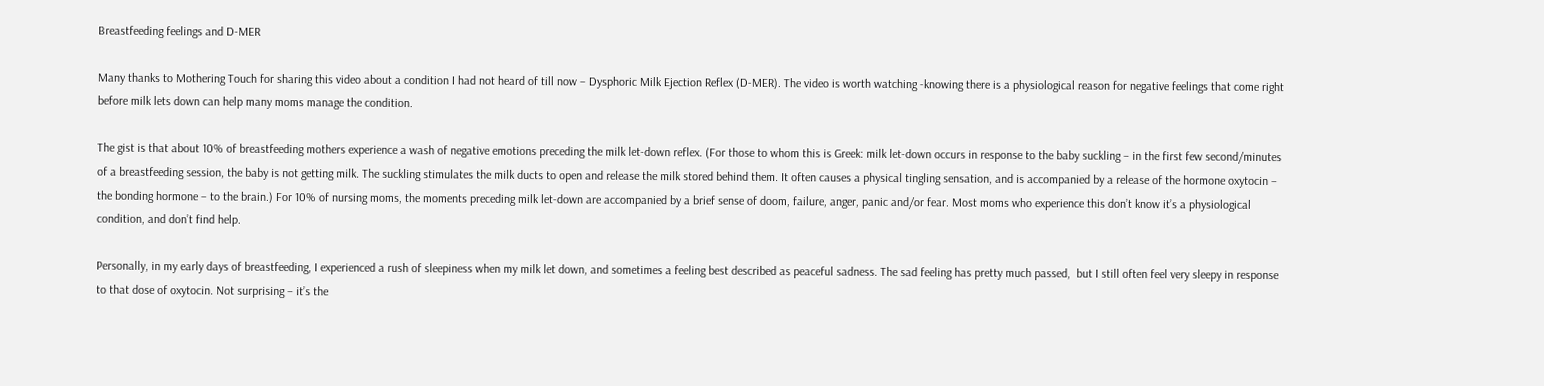Breastfeeding feelings and D-MER

Many thanks to Mothering Touch for sharing this video about a condition I had not heard of till now – Dysphoric Milk Ejection Reflex (D-MER). The video is worth watching -knowing there is a physiological reason for negative feelings that come right before milk lets down can help many moms manage the condition.

The gist is that about 10% of breastfeeding mothers experience a wash of negative emotions preceding the milk let-down reflex. (For those to whom this is Greek: milk let-down occurs in response to the baby suckling – in the first few second/minutes of a breastfeeding session, the baby is not getting milk. The suckling stimulates the milk ducts to open and release the milk stored behind them. It often causes a physical tingling sensation, and is accompanied by a release of the hormone oxytocin – the bonding hormone – to the brain.) For 10% of nursing moms, the moments preceding milk let-down are accompanied by a brief sense of doom, failure, anger, panic and/or fear. Most moms who experience this don’t know it’s a physiological condition, and don’t find help.

Personally, in my early days of breastfeeding, I experienced a rush of sleepiness when my milk let down, and sometimes a feeling best described as peaceful sadness. The sad feeling has pretty much passed,  but I still often feel very sleepy in response to that dose of oxytocin. Not surprising – it’s the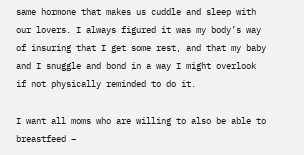same hormone that makes us cuddle and sleep with our lovers. I always figured it was my body’s way of insuring that I get some rest, and that my baby and I snuggle and bond in a way I might overlook if not physically reminded to do it.

I want all moms who are willing to also be able to breastfeed –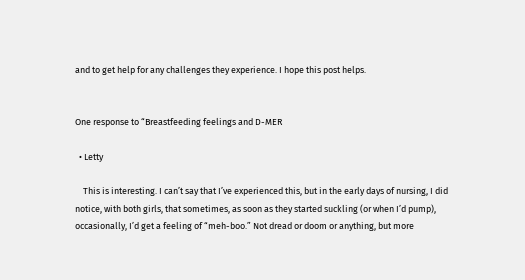and to get help for any challenges they experience. I hope this post helps.


One response to “Breastfeeding feelings and D-MER

  • Letty

    This is interesting. I can’t say that I’ve experienced this, but in the early days of nursing, I did notice, with both girls, that sometimes, as soon as they started suckling (or when I’d pump), occasionally, I’d get a feeling of “meh-boo.” Not dread or doom or anything, but more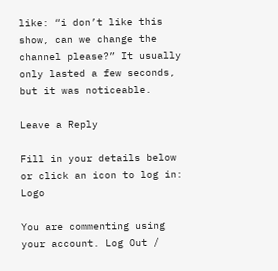like: “i don’t like this show, can we change the channel please?” It usually only lasted a few seconds, but it was noticeable.

Leave a Reply

Fill in your details below or click an icon to log in: Logo

You are commenting using your account. Log Out /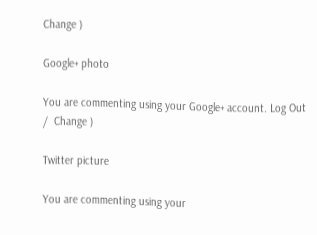Change )

Google+ photo

You are commenting using your Google+ account. Log Out /  Change )

Twitter picture

You are commenting using your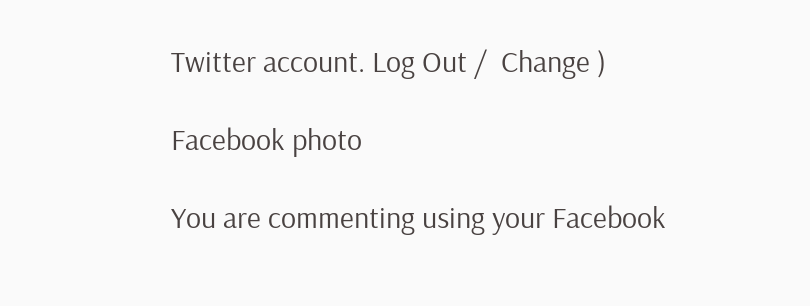Twitter account. Log Out /  Change )

Facebook photo

You are commenting using your Facebook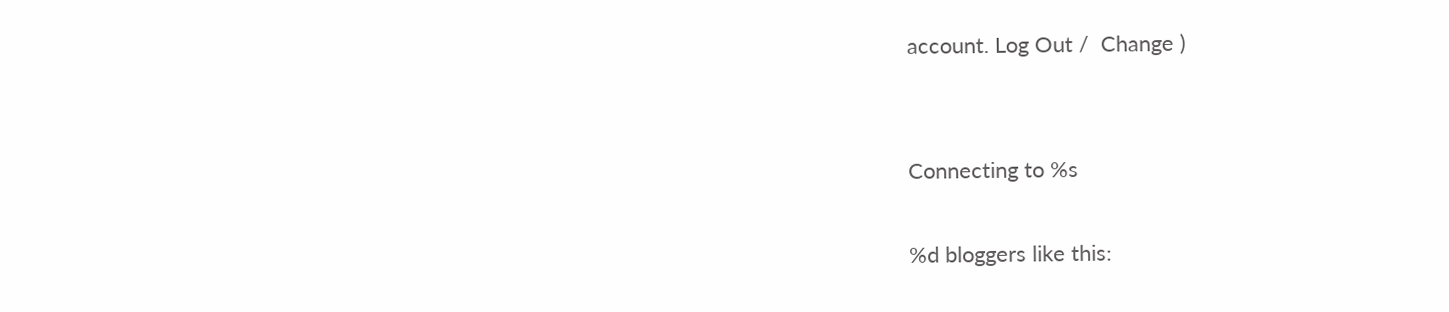account. Log Out /  Change )


Connecting to %s

%d bloggers like this: